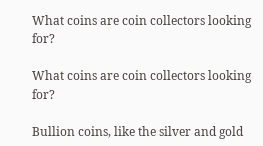What coins are coin collectors looking for?

What coins are coin collectors looking for?

Bullion coins, like the silver and gold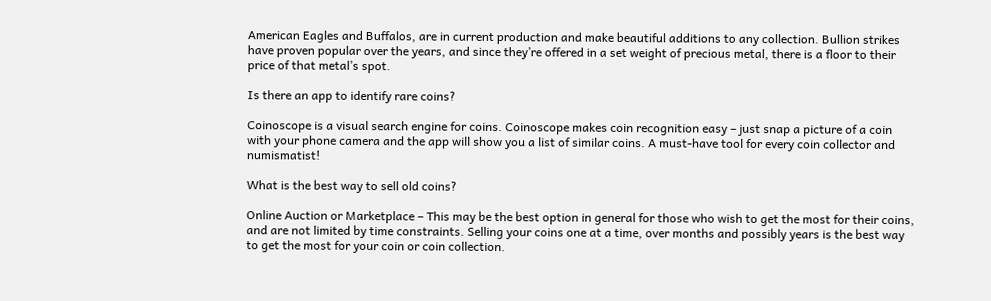American Eagles and Buffalos, are in current production and make beautiful additions to any collection. Bullion strikes have proven popular over the years, and since they’re offered in a set weight of precious metal, there is a floor to their price of that metal’s spot.

Is there an app to identify rare coins?

Coinoscope is a visual search engine for coins. Coinoscope makes coin recognition easy – just snap a picture of a coin with your phone camera and the app will show you a list of similar coins. A must-have tool for every coin collector and numismatist!

What is the best way to sell old coins?

Online Auction or Marketplace – This may be the best option in general for those who wish to get the most for their coins, and are not limited by time constraints. Selling your coins one at a time, over months and possibly years is the best way to get the most for your coin or coin collection.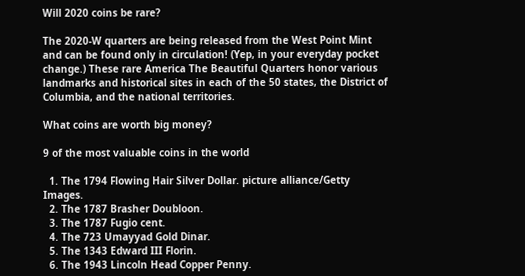Will 2020 coins be rare?

The 2020-W quarters are being released from the West Point Mint and can be found only in circulation! (Yep, in your everyday pocket change.) These rare America The Beautiful Quarters honor various landmarks and historical sites in each of the 50 states, the District of Columbia, and the national territories.

What coins are worth big money?

9 of the most valuable coins in the world

  1. The 1794 Flowing Hair Silver Dollar. picture alliance/Getty Images.
  2. The 1787 Brasher Doubloon.
  3. The 1787 Fugio cent.
  4. The 723 Umayyad Gold Dinar.
  5. The 1343 Edward III Florin.
  6. The 1943 Lincoln Head Copper Penny.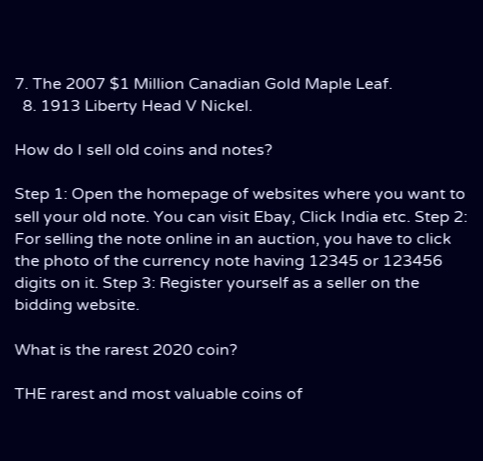7. The 2007 $1 Million Canadian Gold Maple Leaf.
  8. 1913 Liberty Head V Nickel.

How do I sell old coins and notes?

Step 1: Open the homepage of websites where you want to sell your old note. You can visit Ebay, Click India etc. Step 2: For selling the note online in an auction, you have to click the photo of the currency note having 12345 or 123456 digits on it. Step 3: Register yourself as a seller on the bidding website.

What is the rarest 2020 coin?

THE rarest and most valuable coins of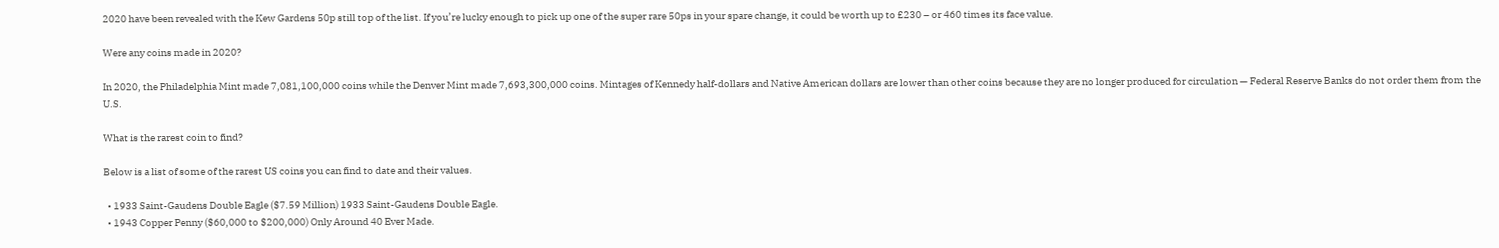2020 have been revealed with the Kew Gardens 50p still top of the list. If you’re lucky enough to pick up one of the super rare 50ps in your spare change, it could be worth up to £230 – or 460 times its face value.

Were any coins made in 2020?

In 2020, the Philadelphia Mint made 7,081,100,000 coins while the Denver Mint made 7,693,300,000 coins. Mintages of Kennedy half-dollars and Native American dollars are lower than other coins because they are no longer produced for circulation — Federal Reserve Banks do not order them from the U.S.

What is the rarest coin to find?

Below is a list of some of the rarest US coins you can find to date and their values.

  • 1933 Saint-Gaudens Double Eagle ($7.59 Million) 1933 Saint-Gaudens Double Eagle.
  • 1943 Copper Penny ($60,000 to $200,000) Only Around 40 Ever Made.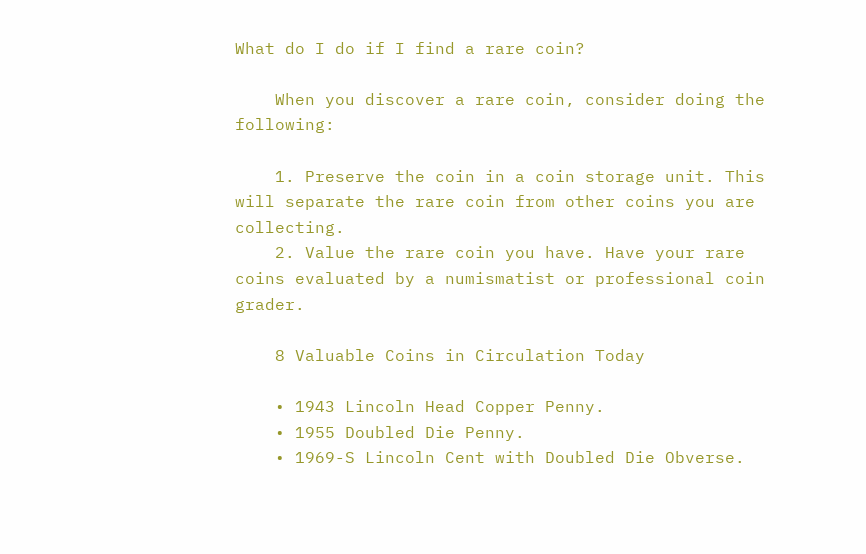What do I do if I find a rare coin?

    When you discover a rare coin, consider doing the following:

    1. Preserve the coin in a coin storage unit. This will separate the rare coin from other coins you are collecting.
    2. Value the rare coin you have. Have your rare coins evaluated by a numismatist or professional coin grader.

    8 Valuable Coins in Circulation Today

    • 1943 Lincoln Head Copper Penny.
    • 1955 Doubled Die Penny.
    • 1969-S Lincoln Cent with Doubled Die Obverse.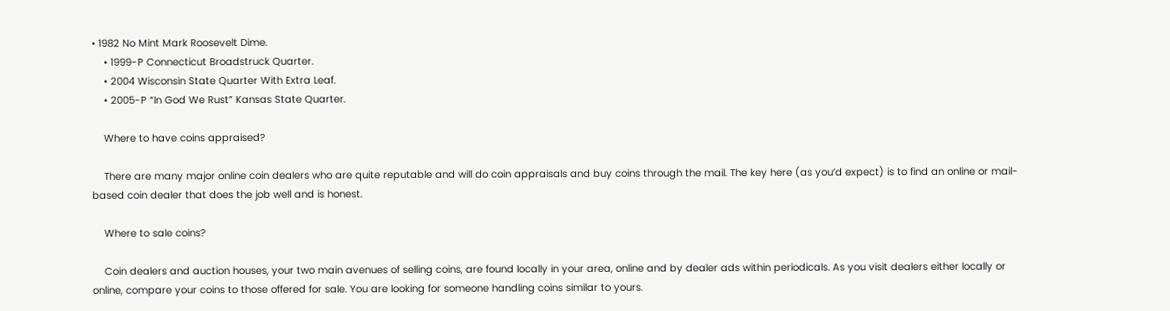• 1982 No Mint Mark Roosevelt Dime.
    • 1999-P Connecticut Broadstruck Quarter.
    • 2004 Wisconsin State Quarter With Extra Leaf.
    • 2005-P “In God We Rust” Kansas State Quarter.

    Where to have coins appraised?

    There are many major online coin dealers who are quite reputable and will do coin appraisals and buy coins through the mail. The key here (as you’d expect) is to find an online or mail-based coin dealer that does the job well and is honest.

    Where to sale coins?

    Coin dealers and auction houses, your two main avenues of selling coins, are found locally in your area, online and by dealer ads within periodicals. As you visit dealers either locally or online, compare your coins to those offered for sale. You are looking for someone handling coins similar to yours.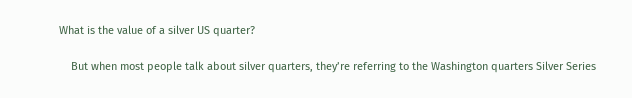What is the value of a silver US quarter?

    But when most people talk about silver quarters, they’re referring to the Washington quarters Silver Series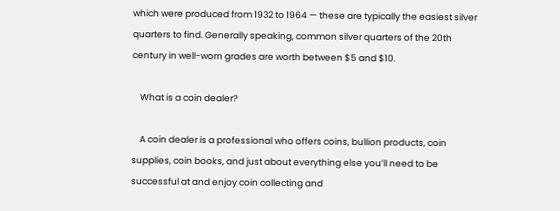which were produced from 1932 to 1964 — these are typically the easiest silver quarters to find. Generally speaking, common silver quarters of the 20th century in well-worn grades are worth between $5 and $10.

    What is a coin dealer?

    A coin dealer is a professional who offers coins, bullion products, coin supplies, coin books, and just about everything else you’ll need to be successful at and enjoy coin collecting and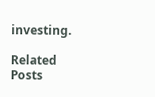investing.

Related Posts